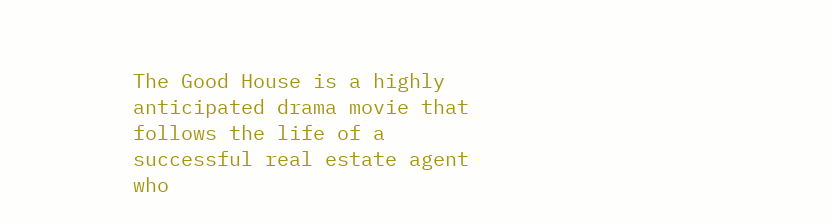The Good House is a highly anticipated drama movie that follows the life of a successful real estate agent who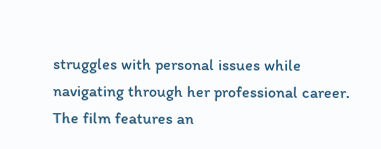struggles with personal issues while navigating through her professional career. The film features an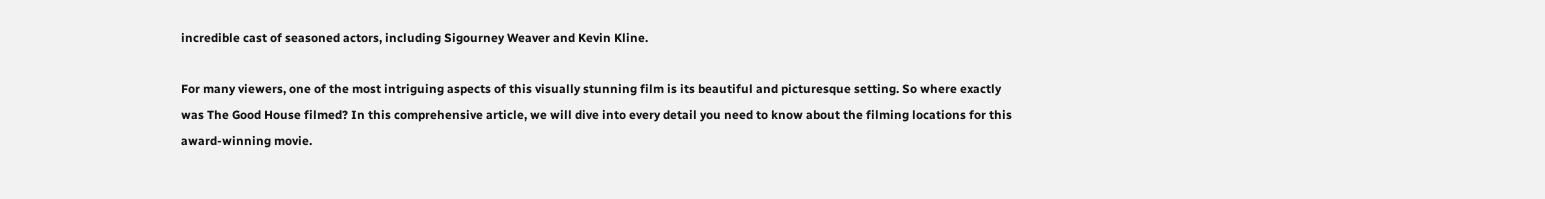incredible cast of seasoned actors, including Sigourney Weaver and Kevin Kline.

For many viewers, one of the most intriguing aspects of this visually stunning film is its beautiful and picturesque setting. So where exactly was The Good House filmed? In this comprehensive article, we will dive into every detail you need to know about the filming locations for this award-winning movie.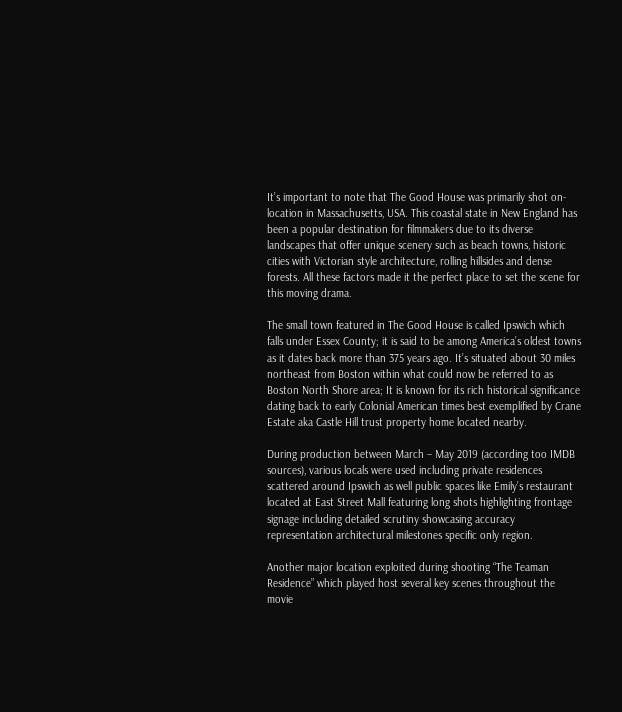It’s important to note that The Good House was primarily shot on-location in Massachusetts, USA. This coastal state in New England has been a popular destination for filmmakers due to its diverse landscapes that offer unique scenery such as beach towns, historic cities with Victorian style architecture, rolling hillsides and dense forests. All these factors made it the perfect place to set the scene for this moving drama.

The small town featured in The Good House is called Ipswich which falls under Essex County; it is said to be among America’s oldest towns as it dates back more than 375 years ago. It’s situated about 30 miles northeast from Boston within what could now be referred to as Boston North Shore area; It is known for its rich historical significance dating back to early Colonial American times best exemplified by Crane Estate aka Castle Hill trust property home located nearby.

During production between March – May 2019 (according too IMDB sources), various locals were used including private residences scattered around Ipswich as well public spaces like Emily’s restaurant located at East Street Mall featuring long shots highlighting frontage signage including detailed scrutiny showcasing accuracy representation architectural milestones specific only region.

Another major location exploited during shooting “The Teaman Residence” which played host several key scenes throughout the movie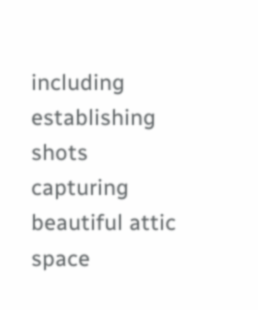including establishing shots capturing beautiful attic space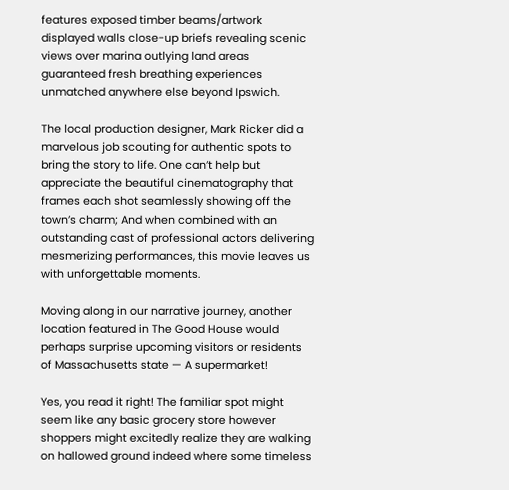features exposed timber beams/artwork displayed walls close-up briefs revealing scenic views over marina outlying land areas guaranteed fresh breathing experiences unmatched anywhere else beyond Ipswich.

The local production designer, Mark Ricker did a marvelous job scouting for authentic spots to bring the story to life. One can’t help but appreciate the beautiful cinematography that frames each shot seamlessly showing off the town’s charm; And when combined with an outstanding cast of professional actors delivering mesmerizing performances, this movie leaves us with unforgettable moments.

Moving along in our narrative journey, another location featured in The Good House would perhaps surprise upcoming visitors or residents of Massachusetts state — A supermarket!

Yes, you read it right! The familiar spot might seem like any basic grocery store however shoppers might excitedly realize they are walking on hallowed ground indeed where some timeless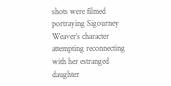shots were filmed portraying Sigourney Weaver’s character attempting reconnecting with her estranged daughter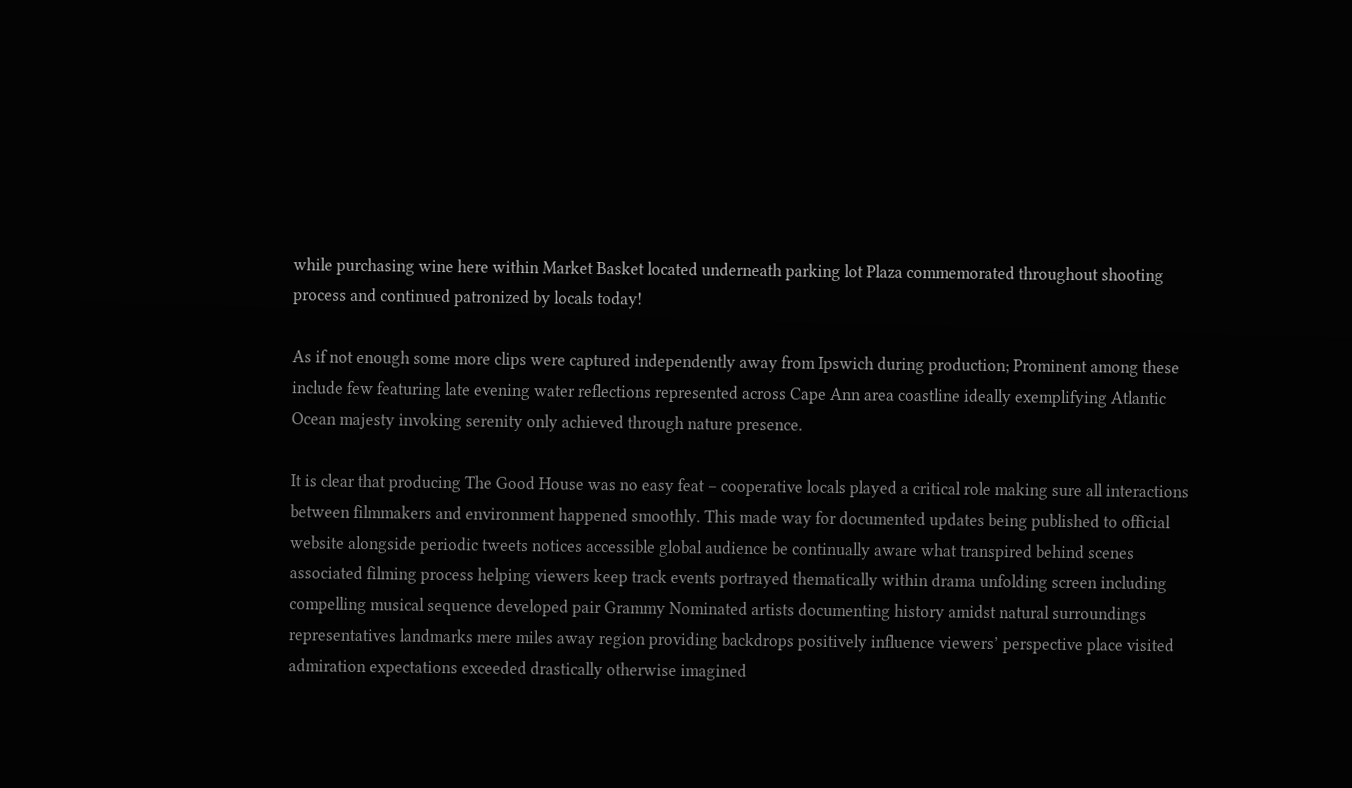while purchasing wine here within Market Basket located underneath parking lot Plaza commemorated throughout shooting process and continued patronized by locals today!

As if not enough some more clips were captured independently away from Ipswich during production; Prominent among these include few featuring late evening water reflections represented across Cape Ann area coastline ideally exemplifying Atlantic Ocean majesty invoking serenity only achieved through nature presence.

It is clear that producing The Good House was no easy feat – cooperative locals played a critical role making sure all interactions between filmmakers and environment happened smoothly. This made way for documented updates being published to official website alongside periodic tweets notices accessible global audience be continually aware what transpired behind scenes associated filming process helping viewers keep track events portrayed thematically within drama unfolding screen including compelling musical sequence developed pair Grammy Nominated artists documenting history amidst natural surroundings representatives landmarks mere miles away region providing backdrops positively influence viewers’ perspective place visited admiration expectations exceeded drastically otherwise imagined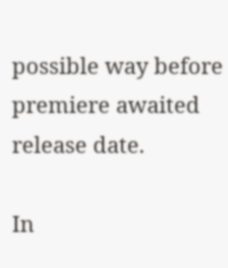possible way before premiere awaited release date.

In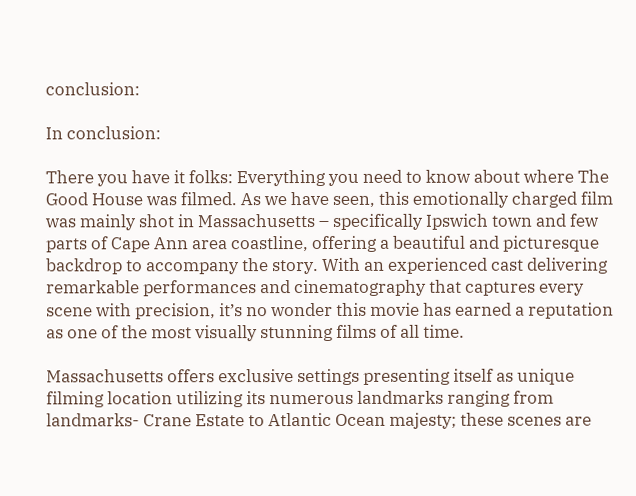conclusion:

In conclusion:

There you have it folks: Everything you need to know about where The Good House was filmed. As we have seen, this emotionally charged film was mainly shot in Massachusetts – specifically Ipswich town and few parts of Cape Ann area coastline, offering a beautiful and picturesque backdrop to accompany the story. With an experienced cast delivering remarkable performances and cinematography that captures every scene with precision, it’s no wonder this movie has earned a reputation as one of the most visually stunning films of all time.

Massachusetts offers exclusive settings presenting itself as unique filming location utilizing its numerous landmarks ranging from landmarks- Crane Estate to Atlantic Ocean majesty; these scenes are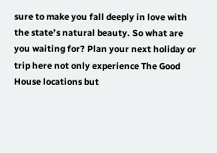sure to make you fall deeply in love with the state’s natural beauty. So what are you waiting for? Plan your next holiday or trip here not only experience The Good House locations but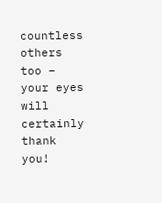countless others too – your eyes will certainly thank you!